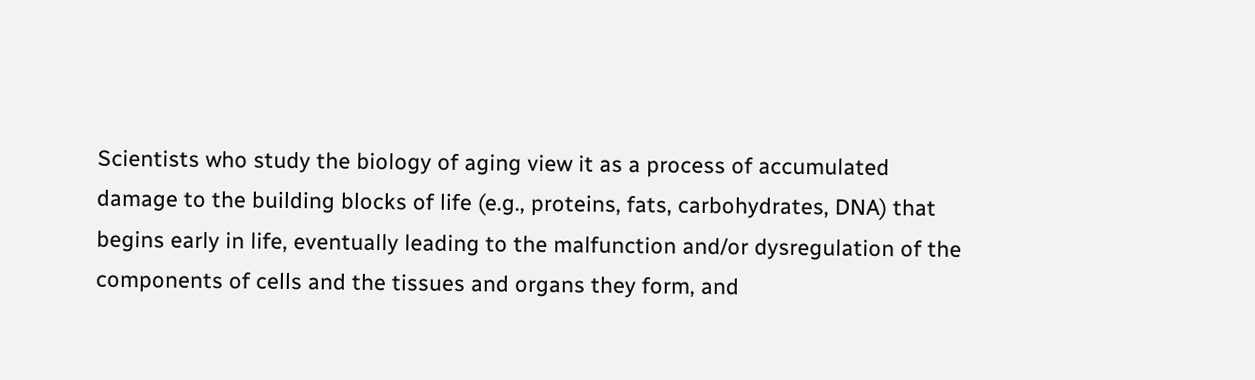Scientists who study the biology of aging view it as a process of accumulated damage to the building blocks of life (e.g., proteins, fats, carbohydrates, DNA) that begins early in life, eventually leading to the malfunction and/or dysregulation of the components of cells and the tissues and organs they form, and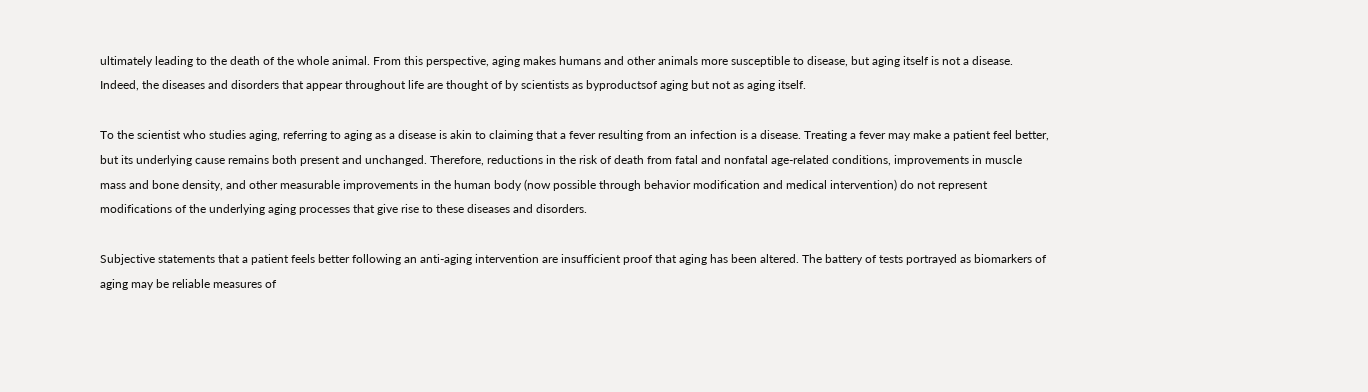ultimately leading to the death of the whole animal. From this perspective, aging makes humans and other animals more susceptible to disease, but aging itself is not a disease. Indeed, the diseases and disorders that appear throughout life are thought of by scientists as byproductsof aging but not as aging itself.

To the scientist who studies aging, referring to aging as a disease is akin to claiming that a fever resulting from an infection is a disease. Treating a fever may make a patient feel better, but its underlying cause remains both present and unchanged. Therefore, reductions in the risk of death from fatal and nonfatal age-related conditions, improvements in muscle mass and bone density, and other measurable improvements in the human body (now possible through behavior modification and medical intervention) do not represent modifications of the underlying aging processes that give rise to these diseases and disorders.

Subjective statements that a patient feels better following an anti-aging intervention are insufficient proof that aging has been altered. The battery of tests portrayed as biomarkers of aging may be reliable measures of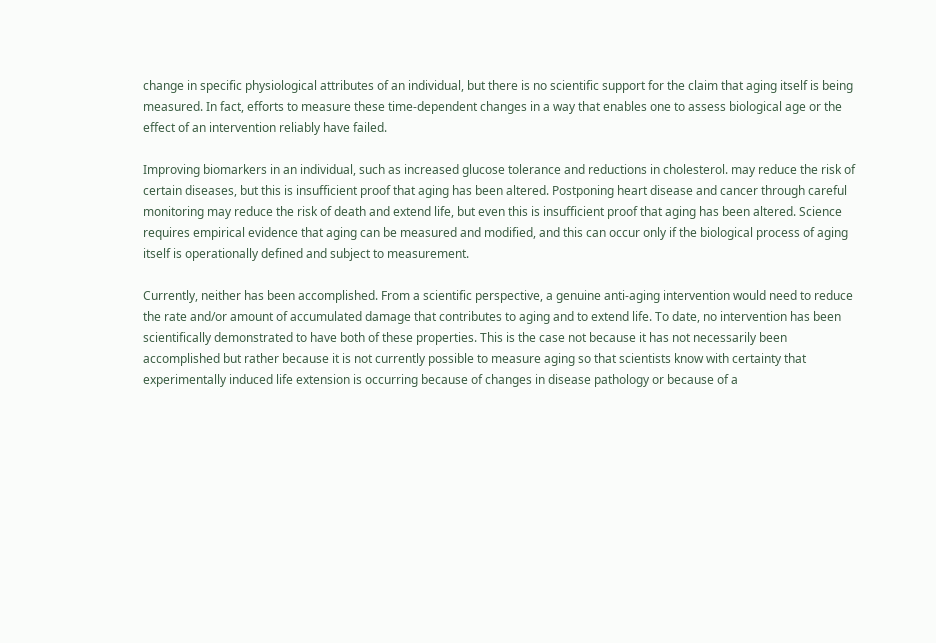change in specific physiological attributes of an individual, but there is no scientific support for the claim that aging itself is being measured. In fact, efforts to measure these time-dependent changes in a way that enables one to assess biological age or the effect of an intervention reliably have failed.

Improving biomarkers in an individual, such as increased glucose tolerance and reductions in cholesterol. may reduce the risk of certain diseases, but this is insufficient proof that aging has been altered. Postponing heart disease and cancer through careful monitoring may reduce the risk of death and extend life, but even this is insufficient proof that aging has been altered. Science requires empirical evidence that aging can be measured and modified, and this can occur only if the biological process of aging itself is operationally defined and subject to measurement.

Currently, neither has been accomplished. From a scientific perspective, a genuine anti-aging intervention would need to reduce the rate and/or amount of accumulated damage that contributes to aging and to extend life. To date, no intervention has been scientifically demonstrated to have both of these properties. This is the case not because it has not necessarily been accomplished but rather because it is not currently possible to measure aging so that scientists know with certainty that experimentally induced life extension is occurring because of changes in disease pathology or because of a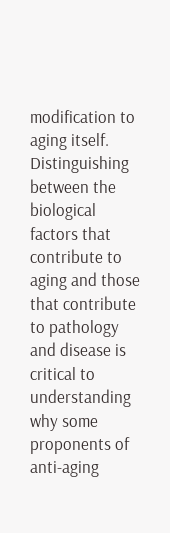modification to aging itself. Distinguishing between the biological factors that contribute to aging and those that contribute to pathology and disease is critical to understanding why some proponents of anti-aging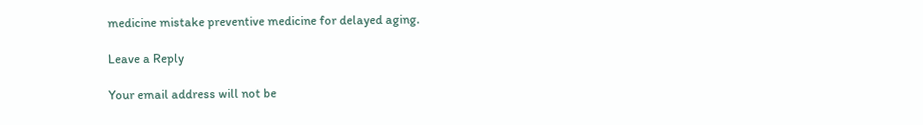medicine mistake preventive medicine for delayed aging.

Leave a Reply

Your email address will not be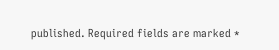published. Required fields are marked *